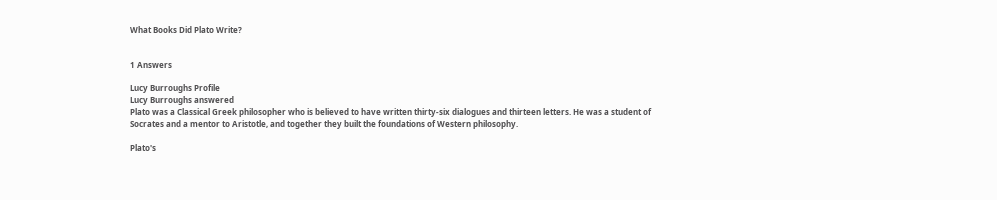What Books Did Plato Write?


1 Answers

Lucy Burroughs Profile
Lucy Burroughs answered
Plato was a Classical Greek philosopher who is believed to have written thirty-six dialogues and thirteen letters. He was a student of Socrates and a mentor to Aristotle, and together they built the foundations of Western philosophy.

Plato's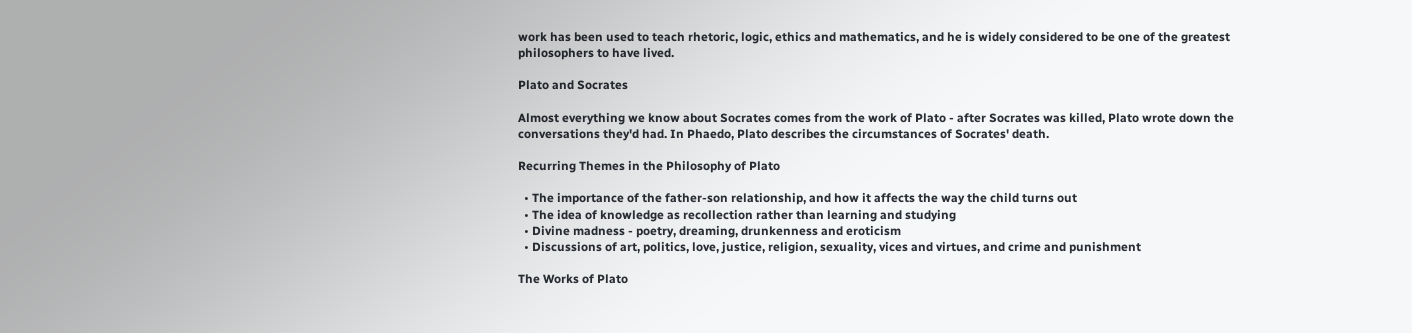work has been used to teach rhetoric, logic, ethics and mathematics, and he is widely considered to be one of the greatest philosophers to have lived.

Plato and Socrates

Almost everything we know about Socrates comes from the work of Plato - after Socrates was killed, Plato wrote down the conversations they'd had. In Phaedo, Plato describes the circumstances of Socrates' death.

Recurring Themes in the Philosophy of Plato

  • The importance of the father-son relationship, and how it affects the way the child turns out
  • The idea of knowledge as recollection rather than learning and studying
  • Divine madness - poetry, dreaming, drunkenness and eroticism
  • Discussions of art, politics, love, justice, religion, sexuality, vices and virtues, and crime and punishment

The Works of Plato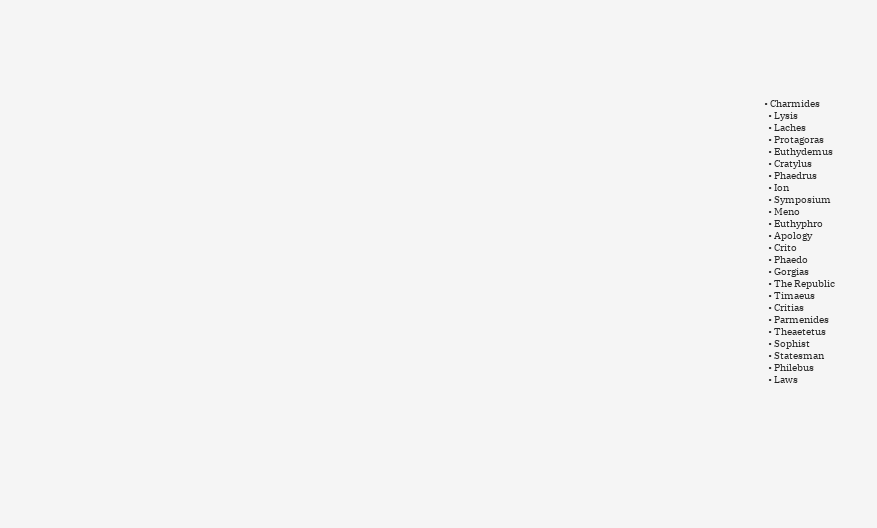• Charmides
  • Lysis
  • Laches
  • Protagoras
  • Euthydemus
  • Cratylus
  • Phaedrus
  • Ion
  • Symposium
  • Meno
  • Euthyphro
  • Apology
  • Crito
  • Phaedo
  • Gorgias
  • The Republic
  • Timaeus
  • Critias
  • Parmenides
  • Theaetetus
  • Sophist
  • Statesman
  • Philebus
  • Laws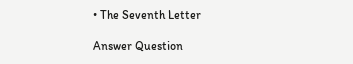• The Seventh Letter

Answer Question